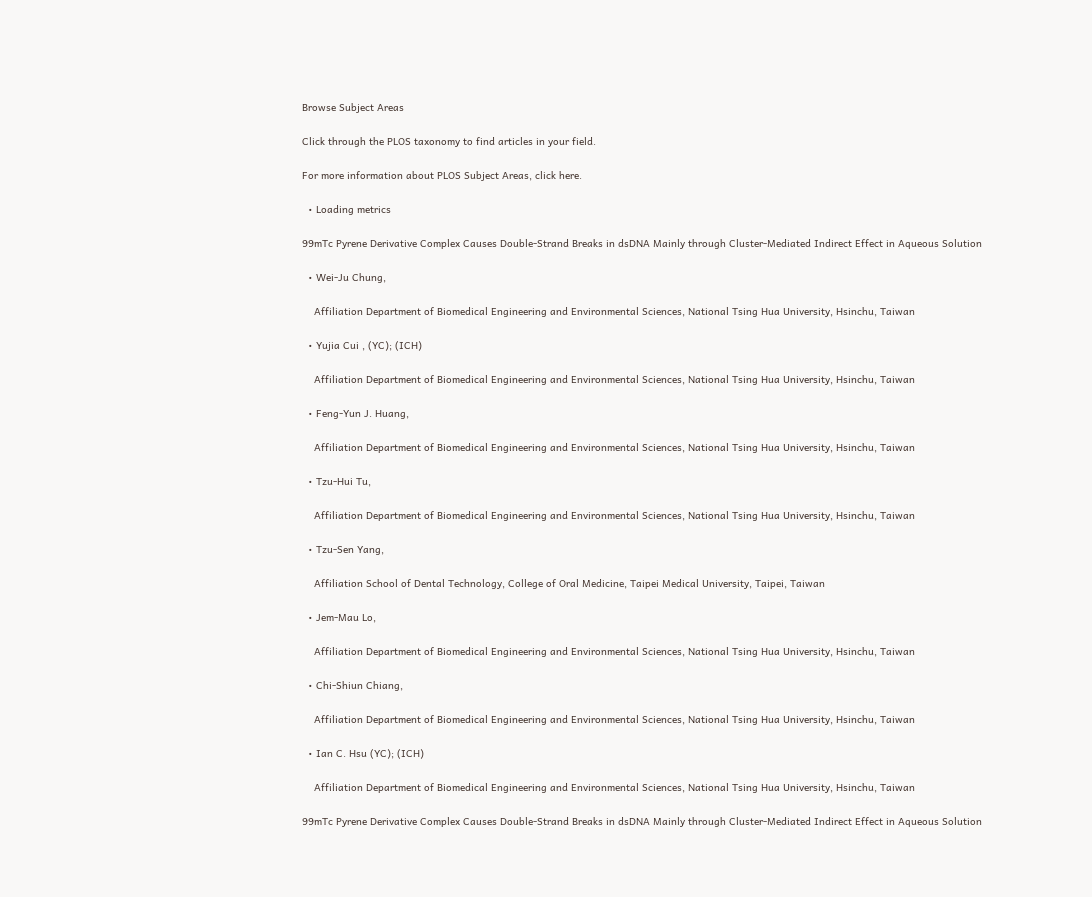Browse Subject Areas

Click through the PLOS taxonomy to find articles in your field.

For more information about PLOS Subject Areas, click here.

  • Loading metrics

99mTc Pyrene Derivative Complex Causes Double-Strand Breaks in dsDNA Mainly through Cluster-Mediated Indirect Effect in Aqueous Solution

  • Wei-Ju Chung,

    Affiliation Department of Biomedical Engineering and Environmental Sciences, National Tsing Hua University, Hsinchu, Taiwan

  • Yujia Cui , (YC); (ICH)

    Affiliation Department of Biomedical Engineering and Environmental Sciences, National Tsing Hua University, Hsinchu, Taiwan

  • Feng-Yun J. Huang,

    Affiliation Department of Biomedical Engineering and Environmental Sciences, National Tsing Hua University, Hsinchu, Taiwan

  • Tzu-Hui Tu,

    Affiliation Department of Biomedical Engineering and Environmental Sciences, National Tsing Hua University, Hsinchu, Taiwan

  • Tzu-Sen Yang,

    Affiliation School of Dental Technology, College of Oral Medicine, Taipei Medical University, Taipei, Taiwan

  • Jem-Mau Lo,

    Affiliation Department of Biomedical Engineering and Environmental Sciences, National Tsing Hua University, Hsinchu, Taiwan

  • Chi-Shiun Chiang,

    Affiliation Department of Biomedical Engineering and Environmental Sciences, National Tsing Hua University, Hsinchu, Taiwan

  • Ian C. Hsu (YC); (ICH)

    Affiliation Department of Biomedical Engineering and Environmental Sciences, National Tsing Hua University, Hsinchu, Taiwan

99mTc Pyrene Derivative Complex Causes Double-Strand Breaks in dsDNA Mainly through Cluster-Mediated Indirect Effect in Aqueous Solution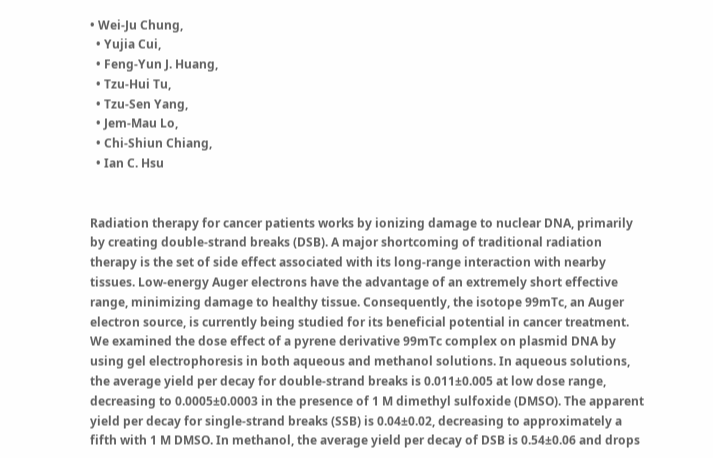• Wei-Ju Chung,
  • Yujia Cui,
  • Feng-Yun J. Huang,
  • Tzu-Hui Tu,
  • Tzu-Sen Yang,
  • Jem-Mau Lo,
  • Chi-Shiun Chiang,
  • Ian C. Hsu


Radiation therapy for cancer patients works by ionizing damage to nuclear DNA, primarily by creating double-strand breaks (DSB). A major shortcoming of traditional radiation therapy is the set of side effect associated with its long-range interaction with nearby tissues. Low-energy Auger electrons have the advantage of an extremely short effective range, minimizing damage to healthy tissue. Consequently, the isotope 99mTc, an Auger electron source, is currently being studied for its beneficial potential in cancer treatment. We examined the dose effect of a pyrene derivative 99mTc complex on plasmid DNA by using gel electrophoresis in both aqueous and methanol solutions. In aqueous solutions, the average yield per decay for double-strand breaks is 0.011±0.005 at low dose range, decreasing to 0.0005±0.0003 in the presence of 1 M dimethyl sulfoxide (DMSO). The apparent yield per decay for single-strand breaks (SSB) is 0.04±0.02, decreasing to approximately a fifth with 1 M DMSO. In methanol, the average yield per decay of DSB is 0.54±0.06 and drops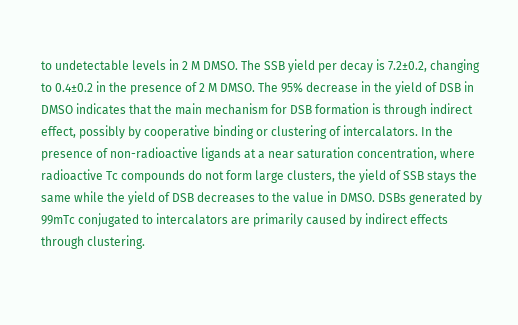to undetectable levels in 2 M DMSO. The SSB yield per decay is 7.2±0.2, changing to 0.4±0.2 in the presence of 2 M DMSO. The 95% decrease in the yield of DSB in DMSO indicates that the main mechanism for DSB formation is through indirect effect, possibly by cooperative binding or clustering of intercalators. In the presence of non-radioactive ligands at a near saturation concentration, where radioactive Tc compounds do not form large clusters, the yield of SSB stays the same while the yield of DSB decreases to the value in DMSO. DSBs generated by 99mTc conjugated to intercalators are primarily caused by indirect effects through clustering.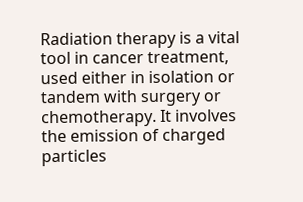Radiation therapy is a vital tool in cancer treatment, used either in isolation or tandem with surgery or chemotherapy. It involves the emission of charged particles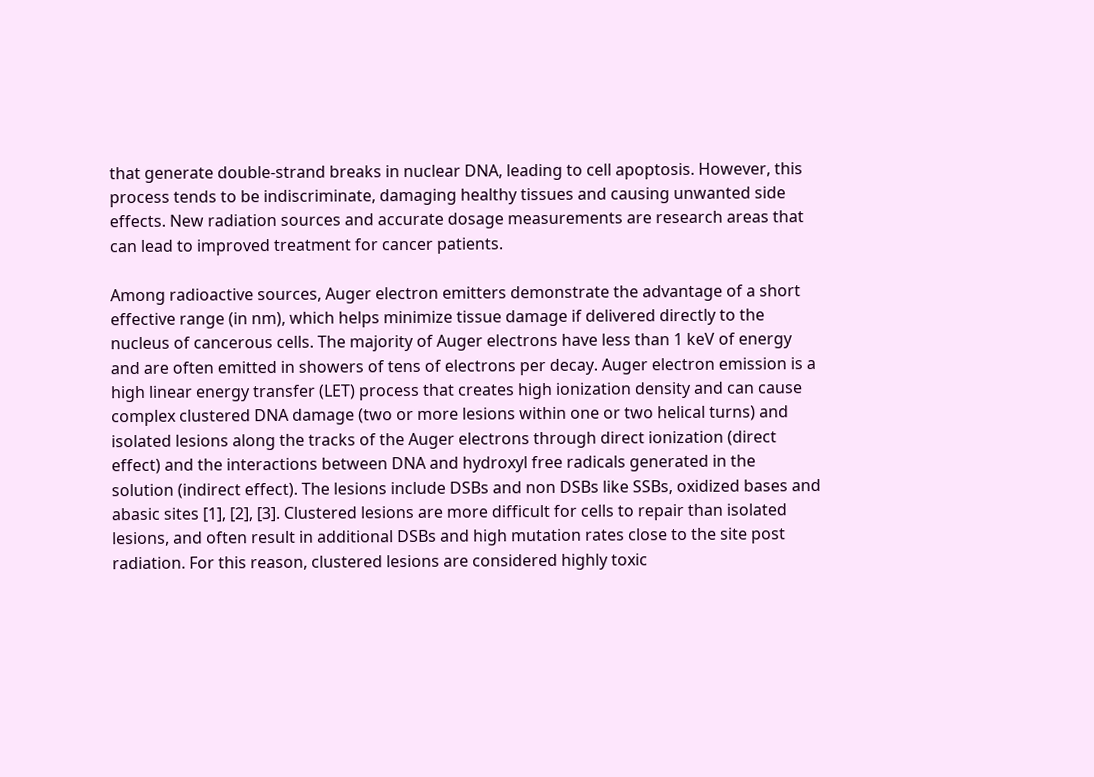that generate double-strand breaks in nuclear DNA, leading to cell apoptosis. However, this process tends to be indiscriminate, damaging healthy tissues and causing unwanted side effects. New radiation sources and accurate dosage measurements are research areas that can lead to improved treatment for cancer patients.

Among radioactive sources, Auger electron emitters demonstrate the advantage of a short effective range (in nm), which helps minimize tissue damage if delivered directly to the nucleus of cancerous cells. The majority of Auger electrons have less than 1 keV of energy and are often emitted in showers of tens of electrons per decay. Auger electron emission is a high linear energy transfer (LET) process that creates high ionization density and can cause complex clustered DNA damage (two or more lesions within one or two helical turns) and isolated lesions along the tracks of the Auger electrons through direct ionization (direct effect) and the interactions between DNA and hydroxyl free radicals generated in the solution (indirect effect). The lesions include DSBs and non DSBs like SSBs, oxidized bases and abasic sites [1], [2], [3]. Clustered lesions are more difficult for cells to repair than isolated lesions, and often result in additional DSBs and high mutation rates close to the site post radiation. For this reason, clustered lesions are considered highly toxic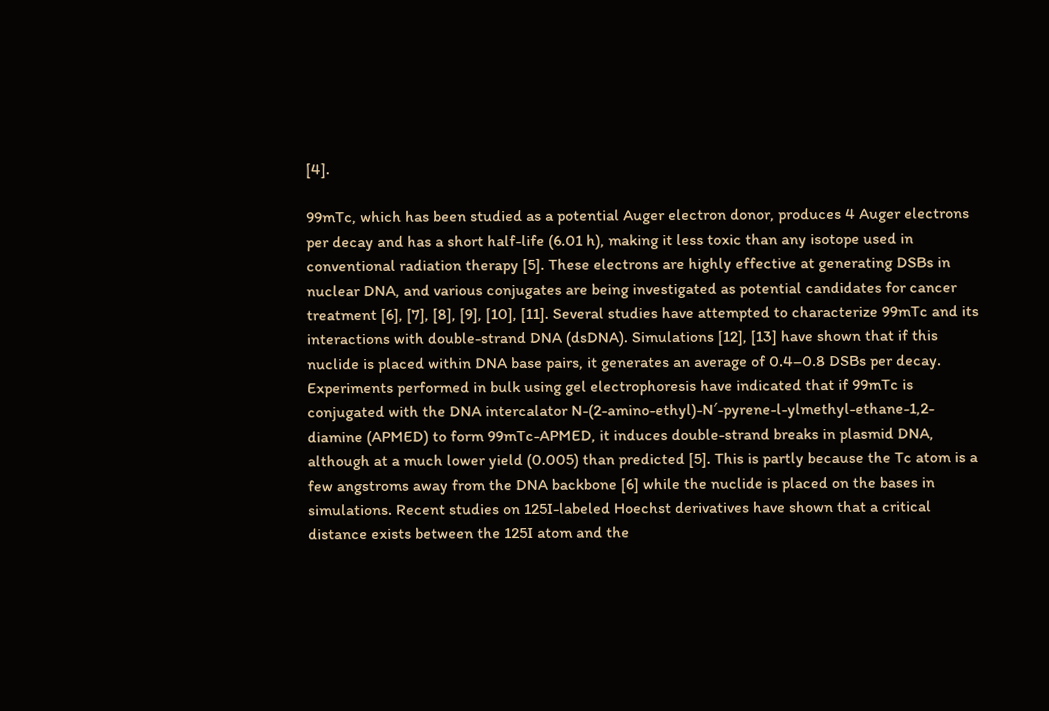[4].

99mTc, which has been studied as a potential Auger electron donor, produces 4 Auger electrons per decay and has a short half-life (6.01 h), making it less toxic than any isotope used in conventional radiation therapy [5]. These electrons are highly effective at generating DSBs in nuclear DNA, and various conjugates are being investigated as potential candidates for cancer treatment [6], [7], [8], [9], [10], [11]. Several studies have attempted to characterize 99mTc and its interactions with double-strand DNA (dsDNA). Simulations [12], [13] have shown that if this nuclide is placed within DNA base pairs, it generates an average of 0.4–0.8 DSBs per decay. Experiments performed in bulk using gel electrophoresis have indicated that if 99mTc is conjugated with the DNA intercalator N-(2-amino-ethyl)-N′-pyrene-l-ylmethyl-ethane-1,2-diamine (APMED) to form 99mTc-APMED, it induces double-strand breaks in plasmid DNA, although at a much lower yield (0.005) than predicted [5]. This is partly because the Tc atom is a few angstroms away from the DNA backbone [6] while the nuclide is placed on the bases in simulations. Recent studies on 125I-labeled Hoechst derivatives have shown that a critical distance exists between the 125I atom and the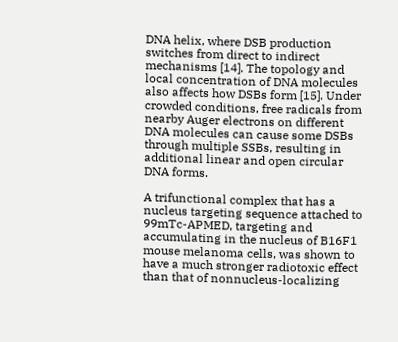DNA helix, where DSB production switches from direct to indirect mechanisms [14]. The topology and local concentration of DNA molecules also affects how DSBs form [15]. Under crowded conditions, free radicals from nearby Auger electrons on different DNA molecules can cause some DSBs through multiple SSBs, resulting in additional linear and open circular DNA forms.

A trifunctional complex that has a nucleus targeting sequence attached to 99mTc-APMED, targeting and accumulating in the nucleus of B16F1 mouse melanoma cells, was shown to have a much stronger radiotoxic effect than that of nonnucleus-localizing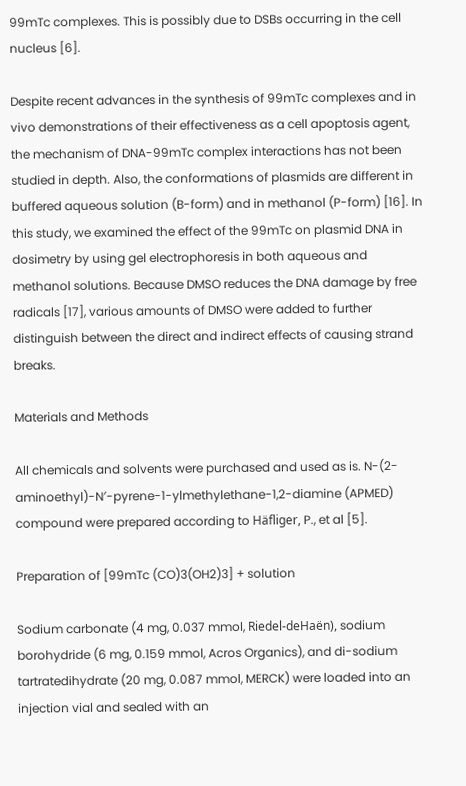99mTc complexes. This is possibly due to DSBs occurring in the cell nucleus [6].

Despite recent advances in the synthesis of 99mTc complexes and in vivo demonstrations of their effectiveness as a cell apoptosis agent, the mechanism of DNA-99mTc complex interactions has not been studied in depth. Also, the conformations of plasmids are different in buffered aqueous solution (B-form) and in methanol (P-form) [16]. In this study, we examined the effect of the 99mTc on plasmid DNA in dosimetry by using gel electrophoresis in both aqueous and methanol solutions. Because DMSO reduces the DNA damage by free radicals [17], various amounts of DMSO were added to further distinguish between the direct and indirect effects of causing strand breaks.

Materials and Methods

All chemicals and solvents were purchased and used as is. N-(2-aminoethyl)-N′-pyrene-1-ylmethylethane-1,2-diamine (APMED) compound were prepared according to Häfliger, P., et al [5].

Preparation of [99mTc (CO)3(OH2)3] + solution

Sodium carbonate (4 mg, 0.037 mmol, Riedel-deHaën), sodium borohydride (6 mg, 0.159 mmol, Acros Organics), and di-sodium tartratedihydrate (20 mg, 0.087 mmol, MERCK) were loaded into an injection vial and sealed with an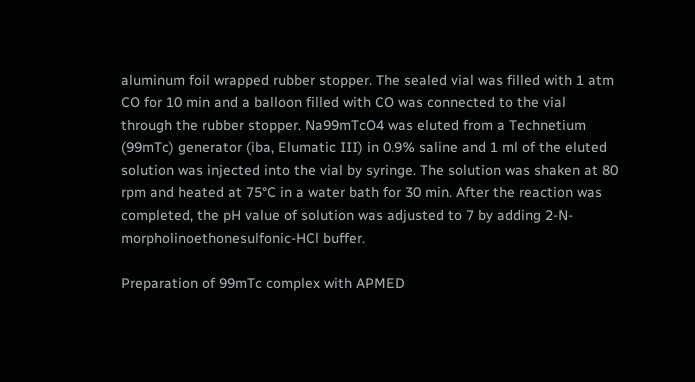aluminum foil wrapped rubber stopper. The sealed vial was filled with 1 atm CO for 10 min and a balloon filled with CO was connected to the vial through the rubber stopper. Na99mTcO4 was eluted from a Technetium (99mTc) generator (iba, Elumatic III) in 0.9% saline and 1 ml of the eluted solution was injected into the vial by syringe. The solution was shaken at 80 rpm and heated at 75°C in a water bath for 30 min. After the reaction was completed, the pH value of solution was adjusted to 7 by adding 2-N-morpholinoethonesulfonic-HCl buffer.

Preparation of 99mTc complex with APMED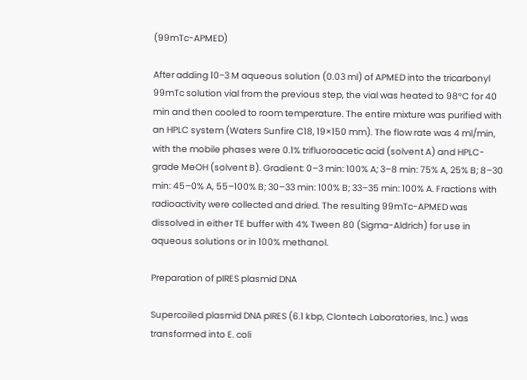(99mTc-APMED)

After adding 10−3 M aqueous solution (0.03 ml) of APMED into the tricarbonyl 99mTc solution vial from the previous step, the vial was heated to 98°C for 40 min and then cooled to room temperature. The entire mixture was purified with an HPLC system (Waters Sunfire C18, 19×150 mm). The flow rate was 4 ml/min, with the mobile phases were 0.1% trifluoroacetic acid (solvent A) and HPLC-grade MeOH (solvent B). Gradient: 0–3 min: 100% A; 3–8 min: 75% A, 25% B; 8–30 min: 45–0% A, 55–100% B; 30–33 min: 100% B; 33–35 min: 100% A. Fractions with radioactivity were collected and dried. The resulting 99mTc-APMED was dissolved in either TE buffer with 4% Tween 80 (Sigma-Aldrich) for use in aqueous solutions or in 100% methanol.

Preparation of pIRES plasmid DNA

Supercoiled plasmid DNA pIRES (6.1 kbp, Clontech Laboratories, Inc.) was transformed into E. coli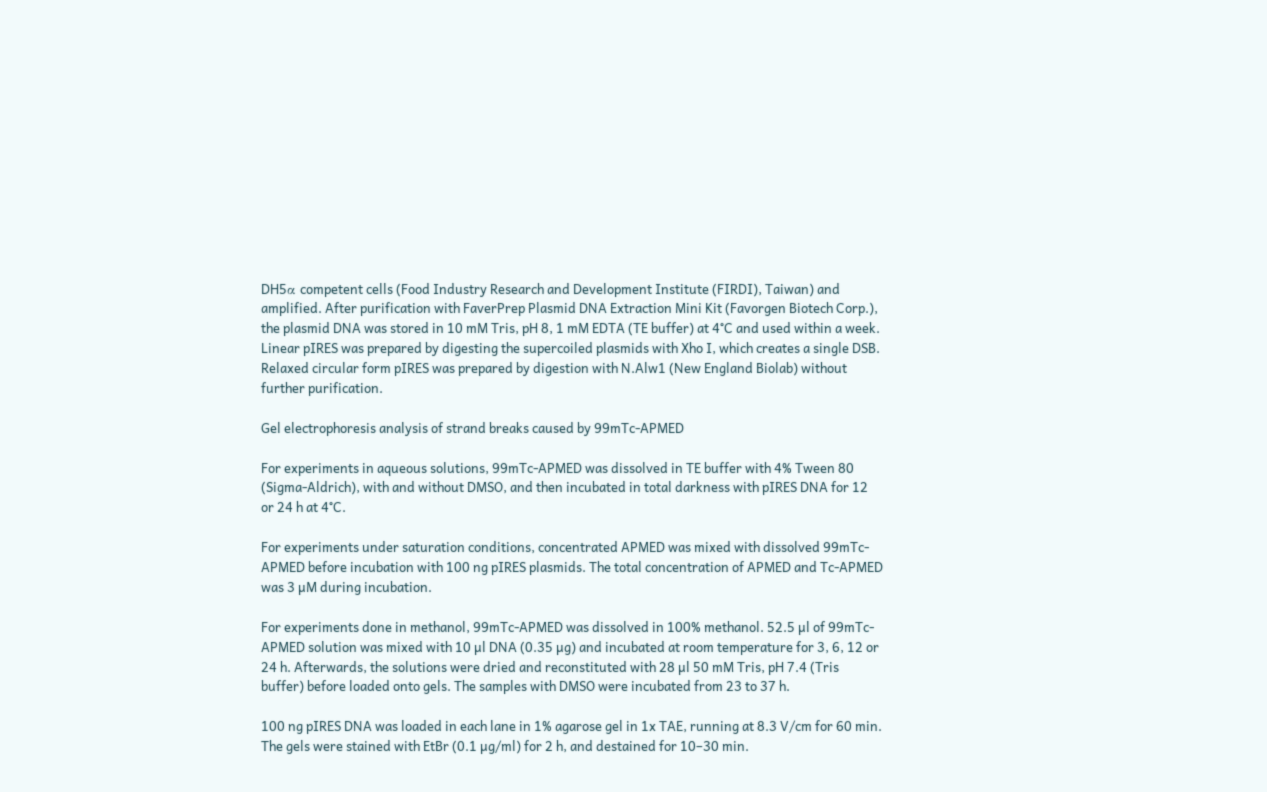DH5α competent cells (Food Industry Research and Development Institute (FIRDI), Taiwan) and amplified. After purification with FaverPrep Plasmid DNA Extraction Mini Kit (Favorgen Biotech Corp.), the plasmid DNA was stored in 10 mM Tris, pH 8, 1 mM EDTA (TE buffer) at 4°C and used within a week. Linear pIRES was prepared by digesting the supercoiled plasmids with Xho I, which creates a single DSB. Relaxed circular form pIRES was prepared by digestion with N.Alw1 (New England Biolab) without further purification.

Gel electrophoresis analysis of strand breaks caused by 99mTc-APMED

For experiments in aqueous solutions, 99mTc-APMED was dissolved in TE buffer with 4% Tween 80 (Sigma-Aldrich), with and without DMSO, and then incubated in total darkness with pIRES DNA for 12 or 24 h at 4°C.

For experiments under saturation conditions, concentrated APMED was mixed with dissolved 99mTc-APMED before incubation with 100 ng pIRES plasmids. The total concentration of APMED and Tc-APMED was 3 µM during incubation.

For experiments done in methanol, 99mTc-APMED was dissolved in 100% methanol. 52.5 µl of 99mTc-APMED solution was mixed with 10 µl DNA (0.35 µg) and incubated at room temperature for 3, 6, 12 or 24 h. Afterwards, the solutions were dried and reconstituted with 28 µl 50 mM Tris, pH 7.4 (Tris buffer) before loaded onto gels. The samples with DMSO were incubated from 23 to 37 h.

100 ng pIRES DNA was loaded in each lane in 1% agarose gel in 1x TAE, running at 8.3 V/cm for 60 min. The gels were stained with EtBr (0.1 µg/ml) for 2 h, and destained for 10–30 min.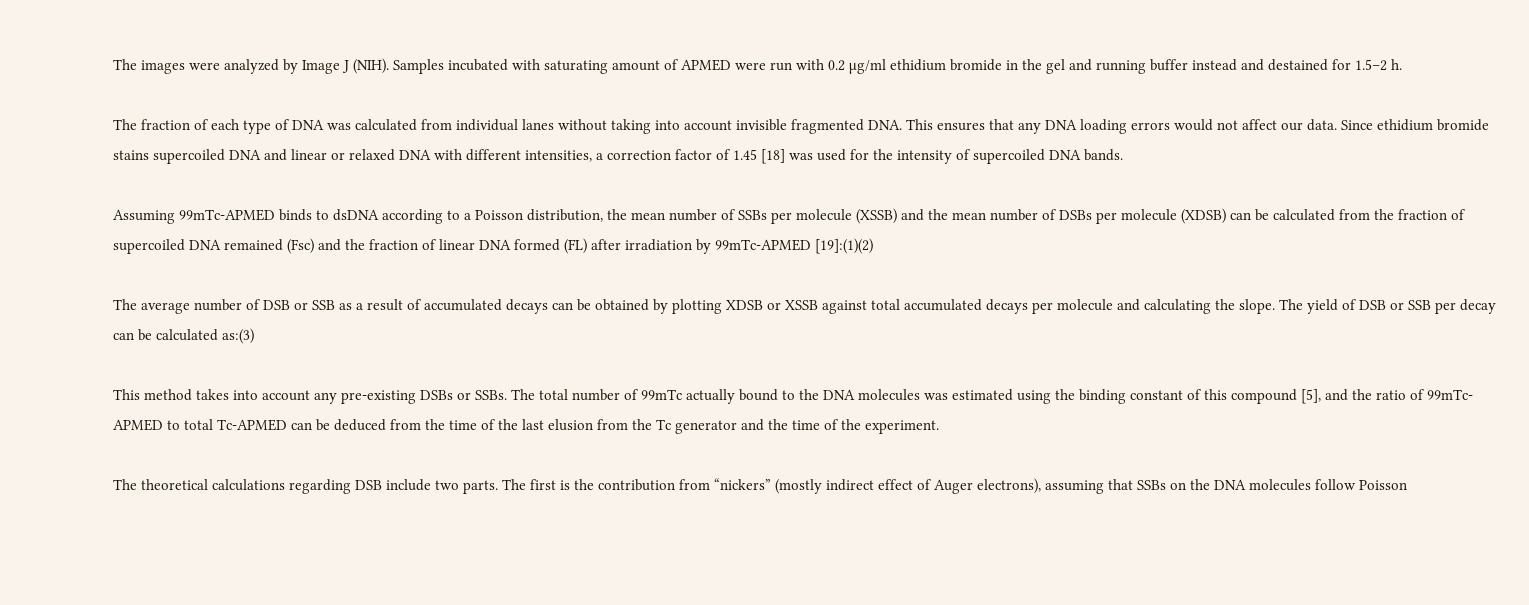The images were analyzed by Image J (NIH). Samples incubated with saturating amount of APMED were run with 0.2 µg/ml ethidium bromide in the gel and running buffer instead and destained for 1.5–2 h.

The fraction of each type of DNA was calculated from individual lanes without taking into account invisible fragmented DNA. This ensures that any DNA loading errors would not affect our data. Since ethidium bromide stains supercoiled DNA and linear or relaxed DNA with different intensities, a correction factor of 1.45 [18] was used for the intensity of supercoiled DNA bands.

Assuming 99mTc-APMED binds to dsDNA according to a Poisson distribution, the mean number of SSBs per molecule (XSSB) and the mean number of DSBs per molecule (XDSB) can be calculated from the fraction of supercoiled DNA remained (Fsc) and the fraction of linear DNA formed (FL) after irradiation by 99mTc-APMED [19]:(1)(2)

The average number of DSB or SSB as a result of accumulated decays can be obtained by plotting XDSB or XSSB against total accumulated decays per molecule and calculating the slope. The yield of DSB or SSB per decay can be calculated as:(3)

This method takes into account any pre-existing DSBs or SSBs. The total number of 99mTc actually bound to the DNA molecules was estimated using the binding constant of this compound [5], and the ratio of 99mTc-APMED to total Tc-APMED can be deduced from the time of the last elusion from the Tc generator and the time of the experiment.

The theoretical calculations regarding DSB include two parts. The first is the contribution from “nickers” (mostly indirect effect of Auger electrons), assuming that SSBs on the DNA molecules follow Poisson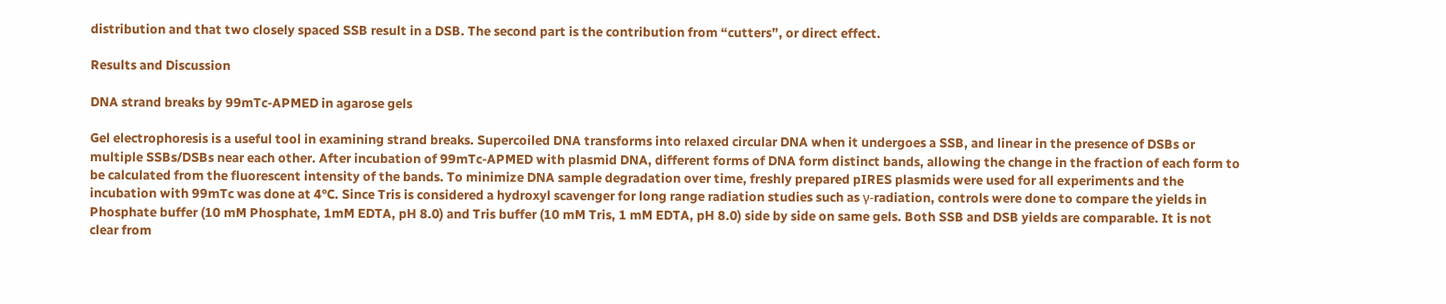distribution and that two closely spaced SSB result in a DSB. The second part is the contribution from “cutters”, or direct effect.

Results and Discussion

DNA strand breaks by 99mTc-APMED in agarose gels

Gel electrophoresis is a useful tool in examining strand breaks. Supercoiled DNA transforms into relaxed circular DNA when it undergoes a SSB, and linear in the presence of DSBs or multiple SSBs/DSBs near each other. After incubation of 99mTc-APMED with plasmid DNA, different forms of DNA form distinct bands, allowing the change in the fraction of each form to be calculated from the fluorescent intensity of the bands. To minimize DNA sample degradation over time, freshly prepared pIRES plasmids were used for all experiments and the incubation with 99mTc was done at 4°C. Since Tris is considered a hydroxyl scavenger for long range radiation studies such as γ-radiation, controls were done to compare the yields in Phosphate buffer (10 mM Phosphate, 1mM EDTA, pH 8.0) and Tris buffer (10 mM Tris, 1 mM EDTA, pH 8.0) side by side on same gels. Both SSB and DSB yields are comparable. It is not clear from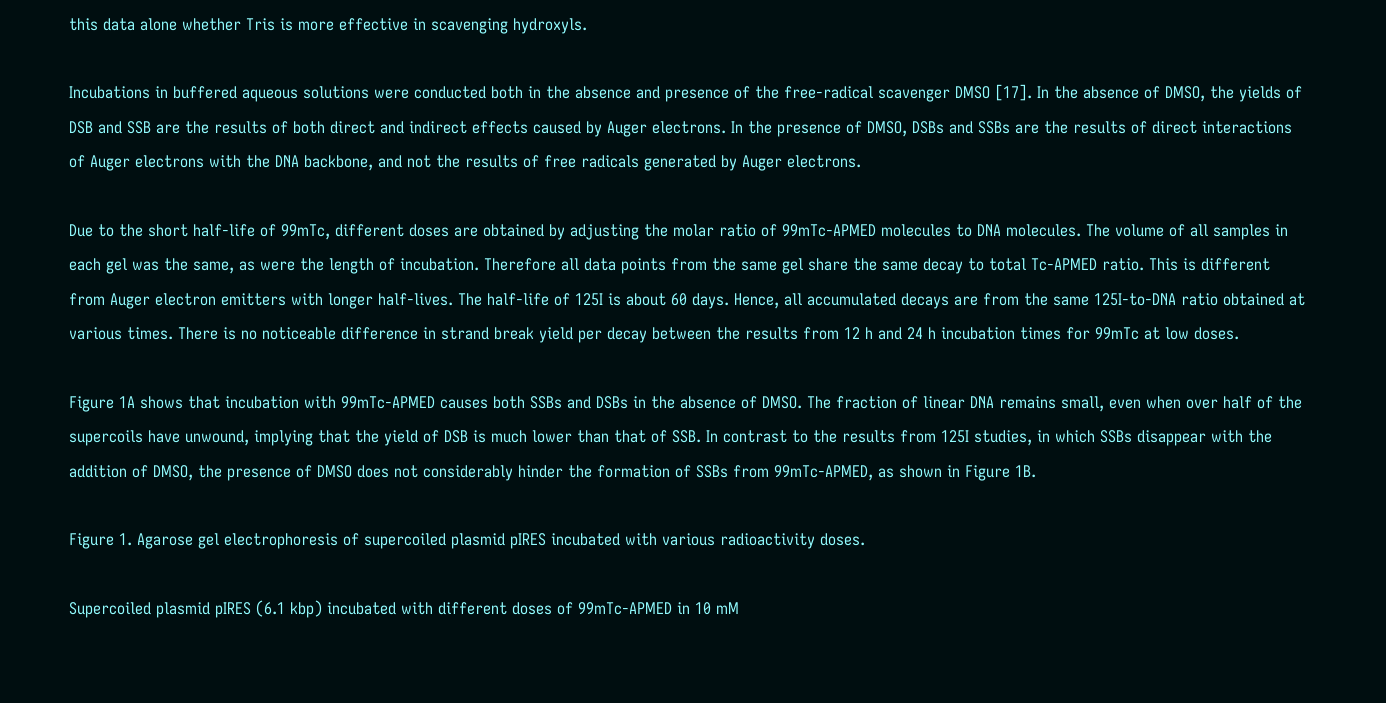this data alone whether Tris is more effective in scavenging hydroxyls.

Incubations in buffered aqueous solutions were conducted both in the absence and presence of the free-radical scavenger DMSO [17]. In the absence of DMSO, the yields of DSB and SSB are the results of both direct and indirect effects caused by Auger electrons. In the presence of DMSO, DSBs and SSBs are the results of direct interactions of Auger electrons with the DNA backbone, and not the results of free radicals generated by Auger electrons.

Due to the short half-life of 99mTc, different doses are obtained by adjusting the molar ratio of 99mTc-APMED molecules to DNA molecules. The volume of all samples in each gel was the same, as were the length of incubation. Therefore all data points from the same gel share the same decay to total Tc-APMED ratio. This is different from Auger electron emitters with longer half-lives. The half-life of 125I is about 60 days. Hence, all accumulated decays are from the same 125I-to-DNA ratio obtained at various times. There is no noticeable difference in strand break yield per decay between the results from 12 h and 24 h incubation times for 99mTc at low doses.

Figure 1A shows that incubation with 99mTc-APMED causes both SSBs and DSBs in the absence of DMSO. The fraction of linear DNA remains small, even when over half of the supercoils have unwound, implying that the yield of DSB is much lower than that of SSB. In contrast to the results from 125I studies, in which SSBs disappear with the addition of DMSO, the presence of DMSO does not considerably hinder the formation of SSBs from 99mTc-APMED, as shown in Figure 1B.

Figure 1. Agarose gel electrophoresis of supercoiled plasmid pIRES incubated with various radioactivity doses.

Supercoiled plasmid pIRES (6.1 kbp) incubated with different doses of 99mTc-APMED in 10 mM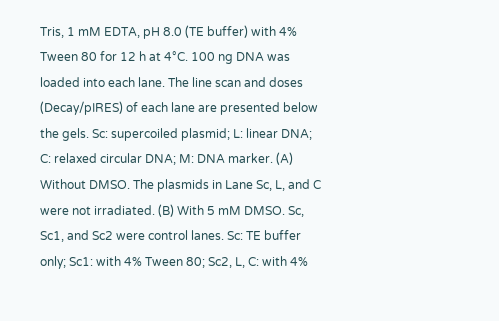Tris, 1 mM EDTA, pH 8.0 (TE buffer) with 4% Tween 80 for 12 h at 4°C. 100 ng DNA was loaded into each lane. The line scan and doses (Decay/pIRES) of each lane are presented below the gels. Sc: supercoiled plasmid; L: linear DNA; C: relaxed circular DNA; M: DNA marker. (A) Without DMSO. The plasmids in Lane Sc, L, and C were not irradiated. (B) With 5 mM DMSO. Sc, Sc1, and Sc2 were control lanes. Sc: TE buffer only; Sc1: with 4% Tween 80; Sc2, L, C: with 4%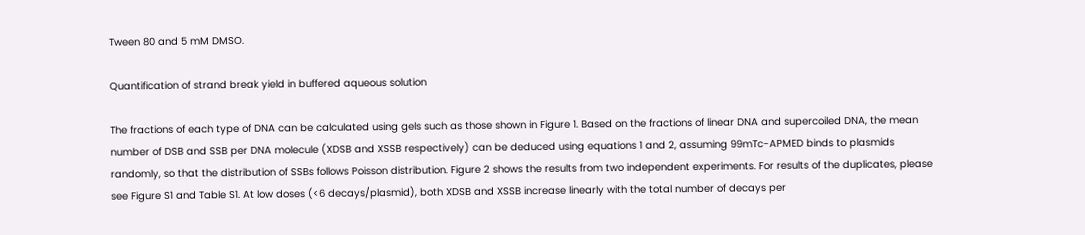Tween 80 and 5 mM DMSO.

Quantification of strand break yield in buffered aqueous solution

The fractions of each type of DNA can be calculated using gels such as those shown in Figure 1. Based on the fractions of linear DNA and supercoiled DNA, the mean number of DSB and SSB per DNA molecule (XDSB and XSSB respectively) can be deduced using equations 1 and 2, assuming 99mTc-APMED binds to plasmids randomly, so that the distribution of SSBs follows Poisson distribution. Figure 2 shows the results from two independent experiments. For results of the duplicates, please see Figure S1 and Table S1. At low doses (<6 decays/plasmid), both XDSB and XSSB increase linearly with the total number of decays per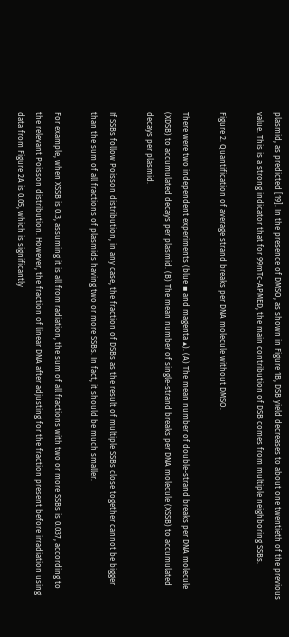plasmid, as predicted [19]. In the presence of DMSO, as shown in Figure 1B, DSB yield decreases to about one twentieth of the previous value. This is a strong indicator that for 99mTc-APMED, the main contribution of DSB comes from multiple neighboring SSBs.

Figure 2. Quantification of average strand breaks per DNA molecule without DMSO.

There were two independent experiments (blue ▪ and magenta ▴). (A) The mean number of double-strand breaks per DNA molecule (XDSB) to accumulated decays per plasmid. (B) The mean number of single-strand breaks per DNA molecule (XSSB) to accumulated decays per plasmid.

If SSBs follow Poisson distribution, in any case, the fraction of DSBs as the result of multiple SSBs close together cannot be bigger than the sum of all fractions of plasmids having two or more SSBs. In fact, it should be much smaller.

For example, when XSSB is 0.3, assuming it is all from radiation, the sum of all fractions with two or more SSBs is 0.037, according to the relevant Poisson distribution. However, the fraction of linear DNA after adjusting for the fraction present before irradiation using data from Figure 2A is 0.05, which is significantly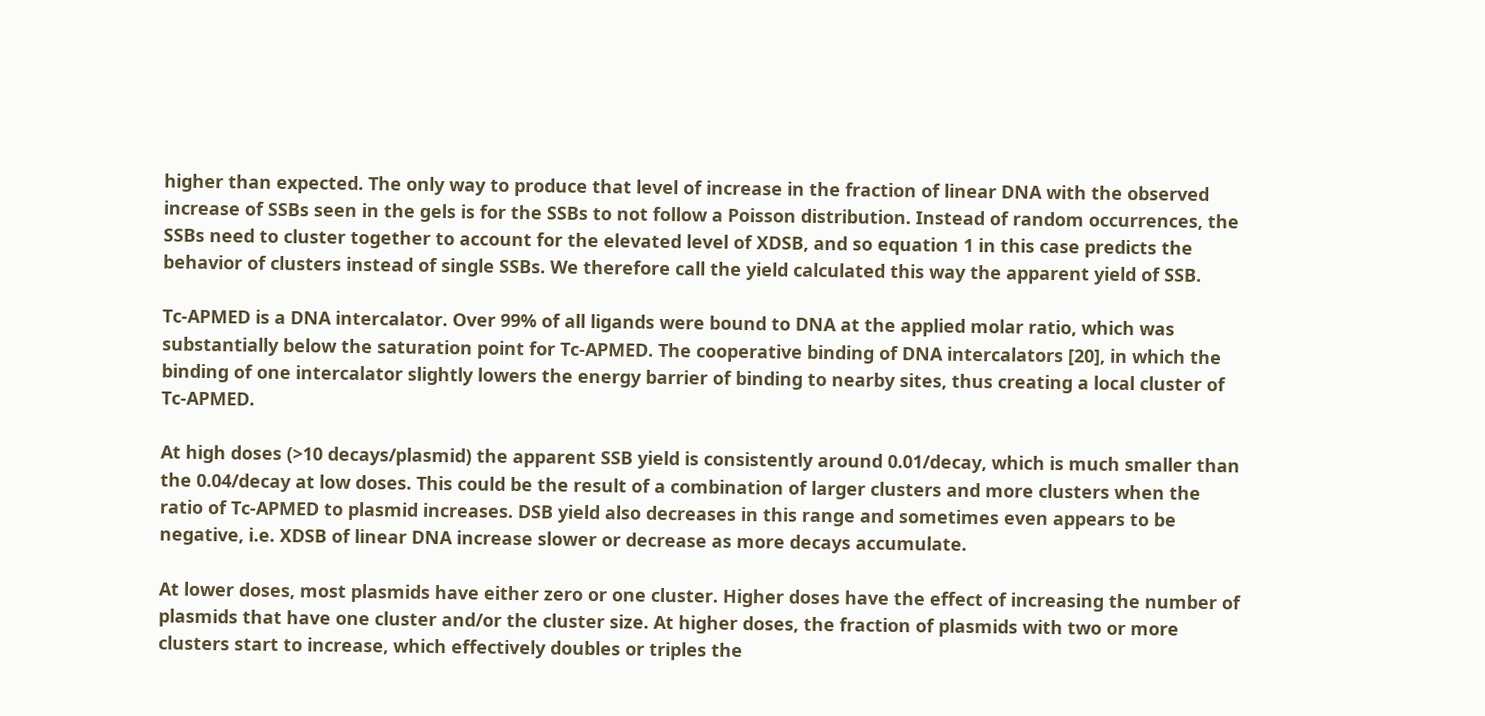higher than expected. The only way to produce that level of increase in the fraction of linear DNA with the observed increase of SSBs seen in the gels is for the SSBs to not follow a Poisson distribution. Instead of random occurrences, the SSBs need to cluster together to account for the elevated level of XDSB, and so equation 1 in this case predicts the behavior of clusters instead of single SSBs. We therefore call the yield calculated this way the apparent yield of SSB.

Tc-APMED is a DNA intercalator. Over 99% of all ligands were bound to DNA at the applied molar ratio, which was substantially below the saturation point for Tc-APMED. The cooperative binding of DNA intercalators [20], in which the binding of one intercalator slightly lowers the energy barrier of binding to nearby sites, thus creating a local cluster of Tc-APMED.

At high doses (>10 decays/plasmid) the apparent SSB yield is consistently around 0.01/decay, which is much smaller than the 0.04/decay at low doses. This could be the result of a combination of larger clusters and more clusters when the ratio of Tc-APMED to plasmid increases. DSB yield also decreases in this range and sometimes even appears to be negative, i.e. XDSB of linear DNA increase slower or decrease as more decays accumulate.

At lower doses, most plasmids have either zero or one cluster. Higher doses have the effect of increasing the number of plasmids that have one cluster and/or the cluster size. At higher doses, the fraction of plasmids with two or more clusters start to increase, which effectively doubles or triples the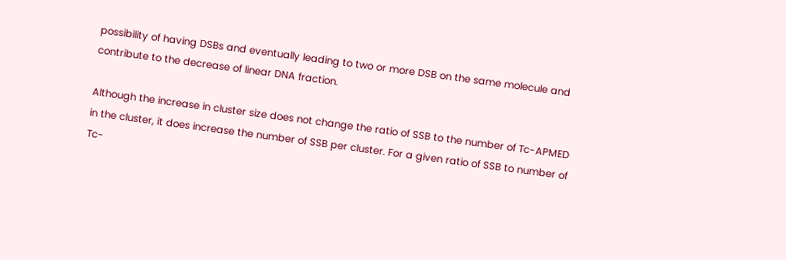possibility of having DSBs and eventually leading to two or more DSB on the same molecule and contribute to the decrease of linear DNA fraction.

Although the increase in cluster size does not change the ratio of SSB to the number of Tc-APMED in the cluster, it does increase the number of SSB per cluster. For a given ratio of SSB to number of Tc-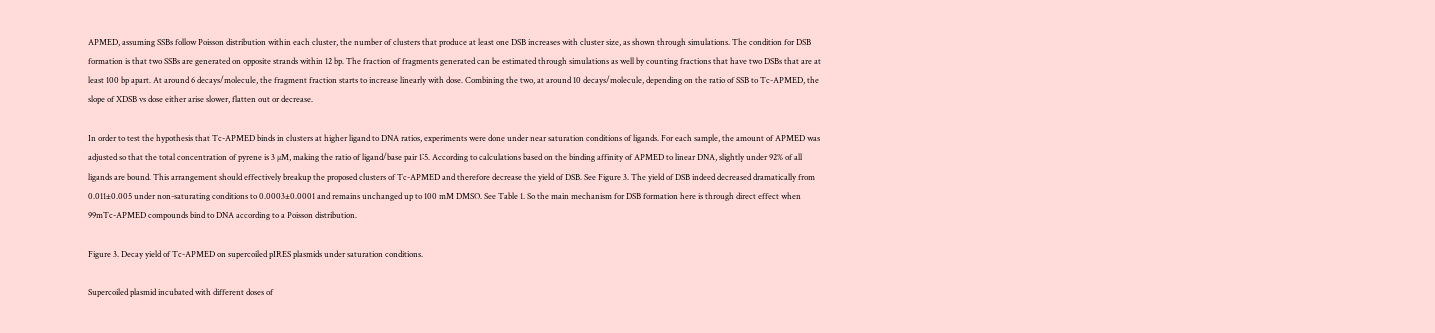APMED, assuming SSBs follow Poisson distribution within each cluster, the number of clusters that produce at least one DSB increases with cluster size, as shown through simulations. The condition for DSB formation is that two SSBs are generated on opposite strands within 12 bp. The fraction of fragments generated can be estimated through simulations as well by counting fractions that have two DSBs that are at least 100 bp apart. At around 6 decays/molecule, the fragment fraction starts to increase linearly with dose. Combining the two, at around 10 decays/molecule, depending on the ratio of SSB to Tc-APMED, the slope of XDSB vs dose either arise slower, flatten out or decrease.

In order to test the hypothesis that Tc-APMED binds in clusters at higher ligand to DNA ratios, experiments were done under near saturation conditions of ligands. For each sample, the amount of APMED was adjusted so that the total concentration of pyrene is 3 µM, making the ratio of ligand/base pair 1∶5. According to calculations based on the binding affinity of APMED to linear DNA, slightly under 92% of all ligands are bound. This arrangement should effectively breakup the proposed clusters of Tc-APMED and therefore decrease the yield of DSB. See Figure 3. The yield of DSB indeed decreased dramatically from 0.011±0.005 under non-saturating conditions to 0.0003±0.0001 and remains unchanged up to 100 mM DMSO. See Table 1. So the main mechanism for DSB formation here is through direct effect when 99mTc-APMED compounds bind to DNA according to a Poisson distribution.

Figure 3. Decay yield of Tc-APMED on supercoiled pIRES plasmids under saturation conditions.

Supercoiled plasmid incubated with different doses of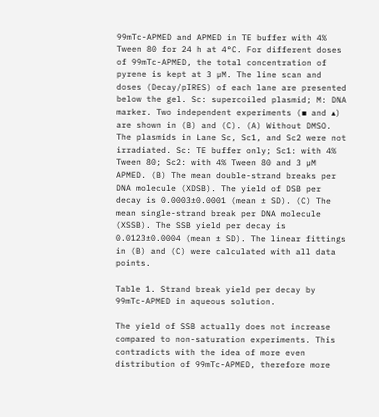99mTc-APMED and APMED in TE buffer with 4% Tween 80 for 24 h at 4°C. For different doses of 99mTc-APMED, the total concentration of pyrene is kept at 3 µM. The line scan and doses (Decay/pIRES) of each lane are presented below the gel. Sc: supercoiled plasmid; M: DNA marker. Two independent experiments (▪ and ▴) are shown in (B) and (C). (A) Without DMSO. The plasmids in Lane Sc, Sc1, and Sc2 were not irradiated. Sc: TE buffer only; Sc1: with 4% Tween 80; Sc2: with 4% Tween 80 and 3 µM APMED. (B) The mean double-strand breaks per DNA molecule (XDSB). The yield of DSB per decay is 0.0003±0.0001 (mean ± SD). (C) The mean single-strand break per DNA molecule (XSSB). The SSB yield per decay is 0.0123±0.0004 (mean ± SD). The linear fittings in (B) and (C) were calculated with all data points.

Table 1. Strand break yield per decay by 99mTc-APMED in aqueous solution.

The yield of SSB actually does not increase compared to non-saturation experiments. This contradicts with the idea of more even distribution of 99mTc-APMED, therefore more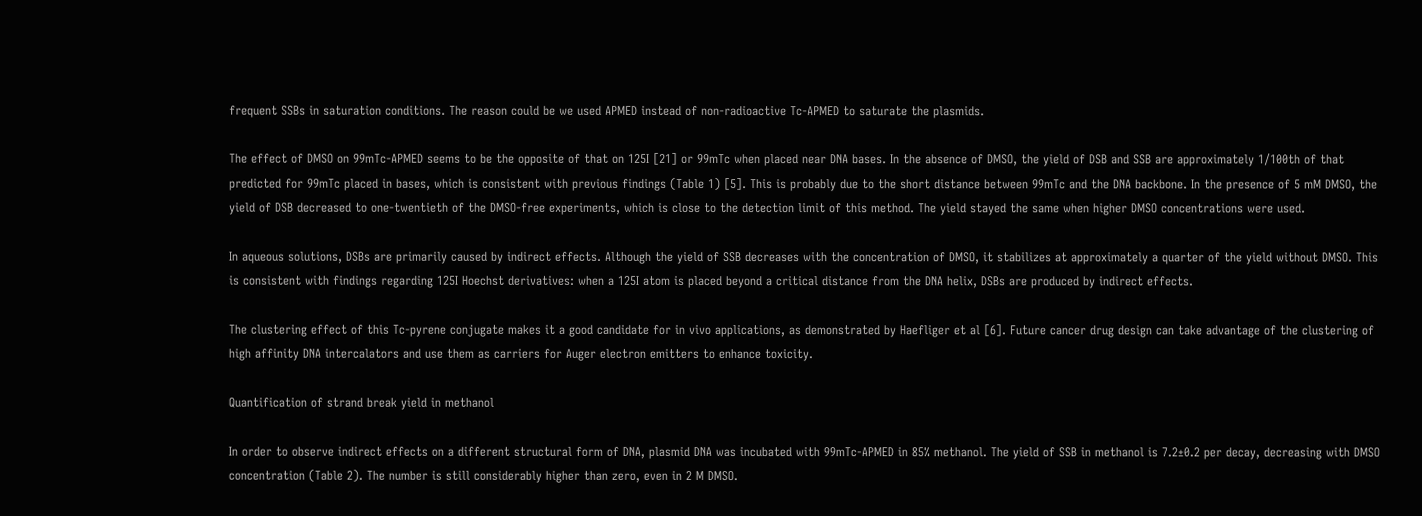frequent SSBs in saturation conditions. The reason could be we used APMED instead of non-radioactive Tc-APMED to saturate the plasmids.

The effect of DMSO on 99mTc-APMED seems to be the opposite of that on 125I [21] or 99mTc when placed near DNA bases. In the absence of DMSO, the yield of DSB and SSB are approximately 1/100th of that predicted for 99mTc placed in bases, which is consistent with previous findings (Table 1) [5]. This is probably due to the short distance between 99mTc and the DNA backbone. In the presence of 5 mM DMSO, the yield of DSB decreased to one-twentieth of the DMSO-free experiments, which is close to the detection limit of this method. The yield stayed the same when higher DMSO concentrations were used.

In aqueous solutions, DSBs are primarily caused by indirect effects. Although the yield of SSB decreases with the concentration of DMSO, it stabilizes at approximately a quarter of the yield without DMSO. This is consistent with findings regarding 125I Hoechst derivatives: when a 125I atom is placed beyond a critical distance from the DNA helix, DSBs are produced by indirect effects.

The clustering effect of this Tc-pyrene conjugate makes it a good candidate for in vivo applications, as demonstrated by Haefliger et al [6]. Future cancer drug design can take advantage of the clustering of high affinity DNA intercalators and use them as carriers for Auger electron emitters to enhance toxicity.

Quantification of strand break yield in methanol

In order to observe indirect effects on a different structural form of DNA, plasmid DNA was incubated with 99mTc-APMED in 85% methanol. The yield of SSB in methanol is 7.2±0.2 per decay, decreasing with DMSO concentration (Table 2). The number is still considerably higher than zero, even in 2 M DMSO.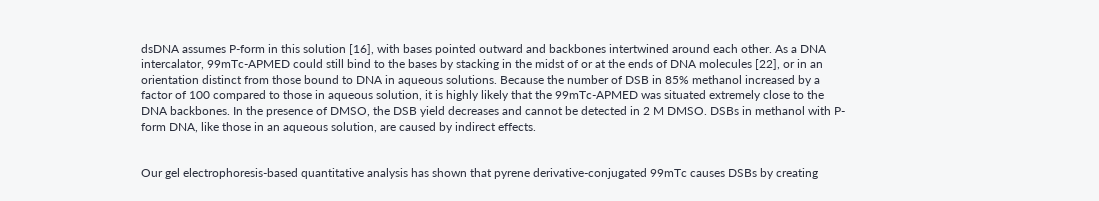dsDNA assumes P-form in this solution [16], with bases pointed outward and backbones intertwined around each other. As a DNA intercalator, 99mTc-APMED could still bind to the bases by stacking in the midst of or at the ends of DNA molecules [22], or in an orientation distinct from those bound to DNA in aqueous solutions. Because the number of DSB in 85% methanol increased by a factor of 100 compared to those in aqueous solution, it is highly likely that the 99mTc-APMED was situated extremely close to the DNA backbones. In the presence of DMSO, the DSB yield decreases and cannot be detected in 2 M DMSO. DSBs in methanol with P-form DNA, like those in an aqueous solution, are caused by indirect effects.


Our gel electrophoresis-based quantitative analysis has shown that pyrene derivative-conjugated 99mTc causes DSBs by creating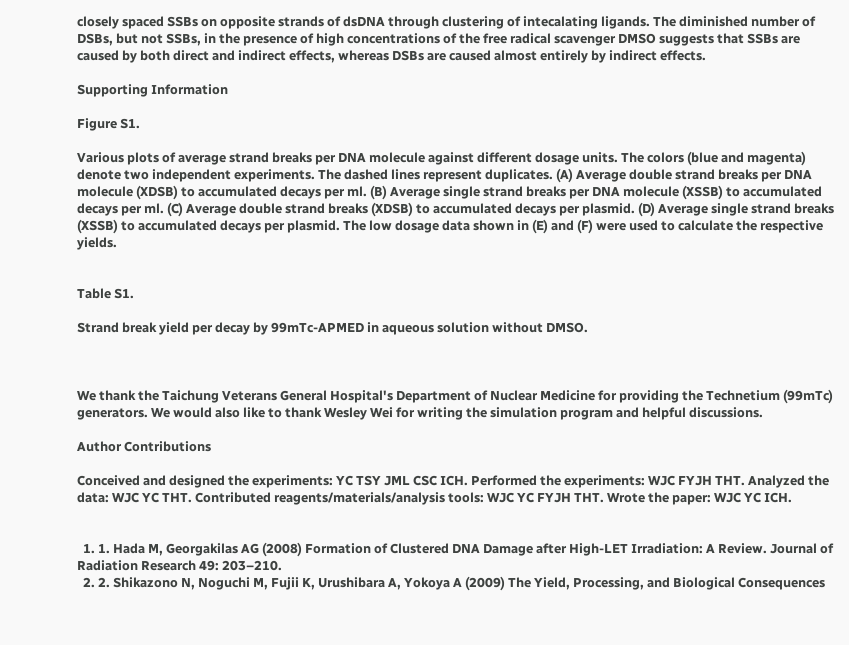closely spaced SSBs on opposite strands of dsDNA through clustering of intecalating ligands. The diminished number of DSBs, but not SSBs, in the presence of high concentrations of the free radical scavenger DMSO suggests that SSBs are caused by both direct and indirect effects, whereas DSBs are caused almost entirely by indirect effects.

Supporting Information

Figure S1.

Various plots of average strand breaks per DNA molecule against different dosage units. The colors (blue and magenta) denote two independent experiments. The dashed lines represent duplicates. (A) Average double strand breaks per DNA molecule (XDSB) to accumulated decays per ml. (B) Average single strand breaks per DNA molecule (XSSB) to accumulated decays per ml. (C) Average double strand breaks (XDSB) to accumulated decays per plasmid. (D) Average single strand breaks (XSSB) to accumulated decays per plasmid. The low dosage data shown in (E) and (F) were used to calculate the respective yields.


Table S1.

Strand break yield per decay by 99mTc-APMED in aqueous solution without DMSO.



We thank the Taichung Veterans General Hospital's Department of Nuclear Medicine for providing the Technetium (99mTc) generators. We would also like to thank Wesley Wei for writing the simulation program and helpful discussions.

Author Contributions

Conceived and designed the experiments: YC TSY JML CSC ICH. Performed the experiments: WJC FYJH THT. Analyzed the data: WJC YC THT. Contributed reagents/materials/analysis tools: WJC YC FYJH THT. Wrote the paper: WJC YC ICH.


  1. 1. Hada M, Georgakilas AG (2008) Formation of Clustered DNA Damage after High-LET Irradiation: A Review. Journal of Radiation Research 49: 203–210.
  2. 2. Shikazono N, Noguchi M, Fujii K, Urushibara A, Yokoya A (2009) The Yield, Processing, and Biological Consequences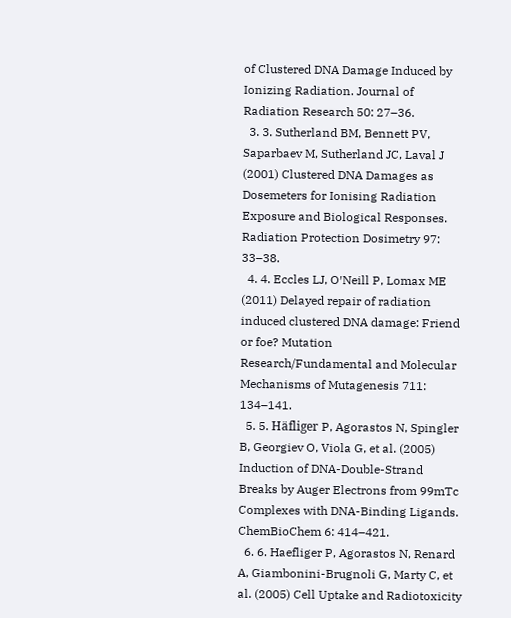of Clustered DNA Damage Induced by Ionizing Radiation. Journal of Radiation Research 50: 27–36.
  3. 3. Sutherland BM, Bennett PV, Saparbaev M, Sutherland JC, Laval J (2001) Clustered DNA Damages as Dosemeters for Ionising Radiation Exposure and Biological Responses. Radiation Protection Dosimetry 97: 33–38.
  4. 4. Eccles LJ, O′Neill P, Lomax ME (2011) Delayed repair of radiation induced clustered DNA damage: Friend or foe? Mutation Research/Fundamental and Molecular Mechanisms of Mutagenesis 711: 134–141.
  5. 5. Häfliger P, Agorastos N, Spingler B, Georgiev O, Viola G, et al. (2005) Induction of DNA-Double-Strand Breaks by Auger Electrons from 99mTc Complexes with DNA-Binding Ligands. ChemBioChem 6: 414–421.
  6. 6. Haefliger P, Agorastos N, Renard A, Giambonini-Brugnoli G, Marty C, et al. (2005) Cell Uptake and Radiotoxicity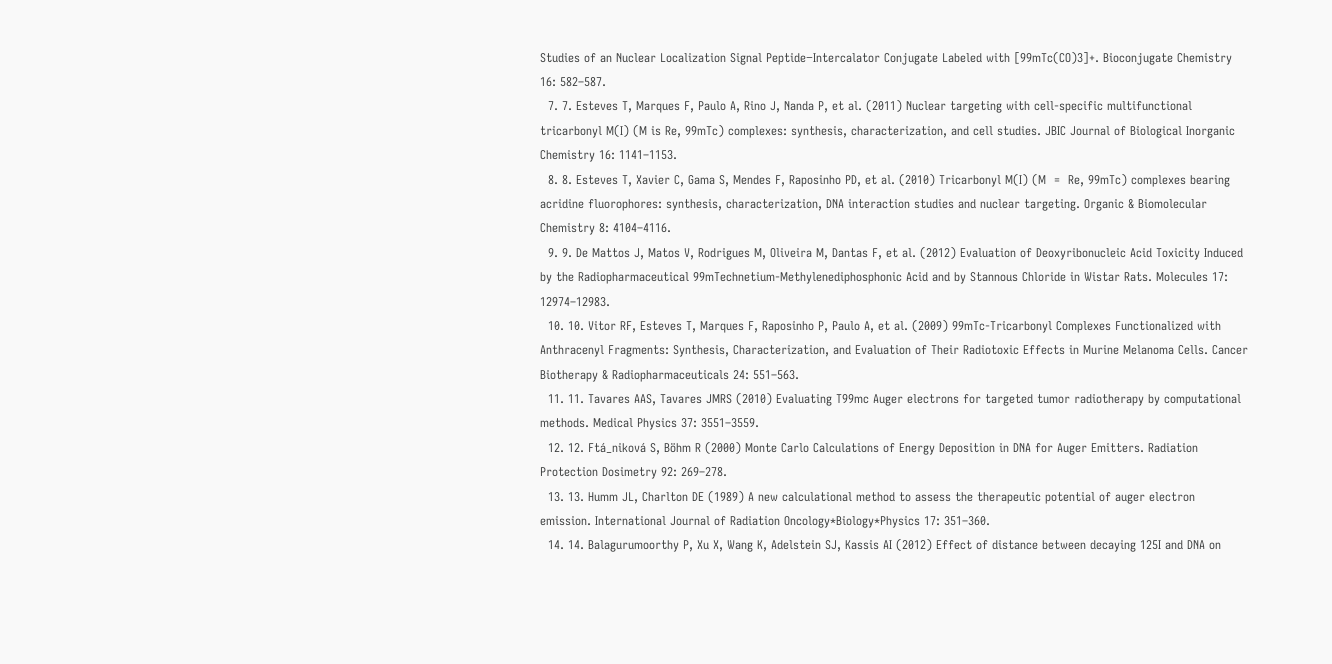Studies of an Nuclear Localization Signal Peptide−Intercalator Conjugate Labeled with [99mTc(CO)3]+. Bioconjugate Chemistry 16: 582–587.
  7. 7. Esteves T, Marques F, Paulo A, Rino J, Nanda P, et al. (2011) Nuclear targeting with cell-specific multifunctional tricarbonyl M(I) (M is Re, 99mTc) complexes: synthesis, characterization, and cell studies. JBIC Journal of Biological Inorganic Chemistry 16: 1141–1153.
  8. 8. Esteves T, Xavier C, Gama S, Mendes F, Raposinho PD, et al. (2010) Tricarbonyl M(I) (M  =  Re, 99mTc) complexes bearing acridine fluorophores: synthesis, characterization, DNA interaction studies and nuclear targeting. Organic & Biomolecular Chemistry 8: 4104–4116.
  9. 9. De Mattos J, Matos V, Rodrigues M, Oliveira M, Dantas F, et al. (2012) Evaluation of Deoxyribonucleic Acid Toxicity Induced by the Radiopharmaceutical 99mTechnetium-Methylenediphosphonic Acid and by Stannous Chloride in Wistar Rats. Molecules 17: 12974–12983.
  10. 10. Vitor RF, Esteves T, Marques F, Raposinho P, Paulo A, et al. (2009) 99mTc-Tricarbonyl Complexes Functionalized with Anthracenyl Fragments: Synthesis, Characterization, and Evaluation of Their Radiotoxic Effects in Murine Melanoma Cells. Cancer Biotherapy & Radiopharmaceuticals 24: 551–563.
  11. 11. Tavares AAS, Tavares JMRS (2010) Evaluating T99mc Auger electrons for targeted tumor radiotherapy by computational methods. Medical Physics 37: 3551–3559.
  12. 12. Ftá_niková S, Böhm R (2000) Monte Carlo Calculations of Energy Deposition in DNA for Auger Emitters. Radiation Protection Dosimetry 92: 269–278.
  13. 13. Humm JL, Charlton DE (1989) A new calculational method to assess the therapeutic potential of auger electron emission. International Journal of Radiation Oncology*Biology*Physics 17: 351–360.
  14. 14. Balagurumoorthy P, Xu X, Wang K, Adelstein SJ, Kassis AI (2012) Effect of distance between decaying 125I and DNA on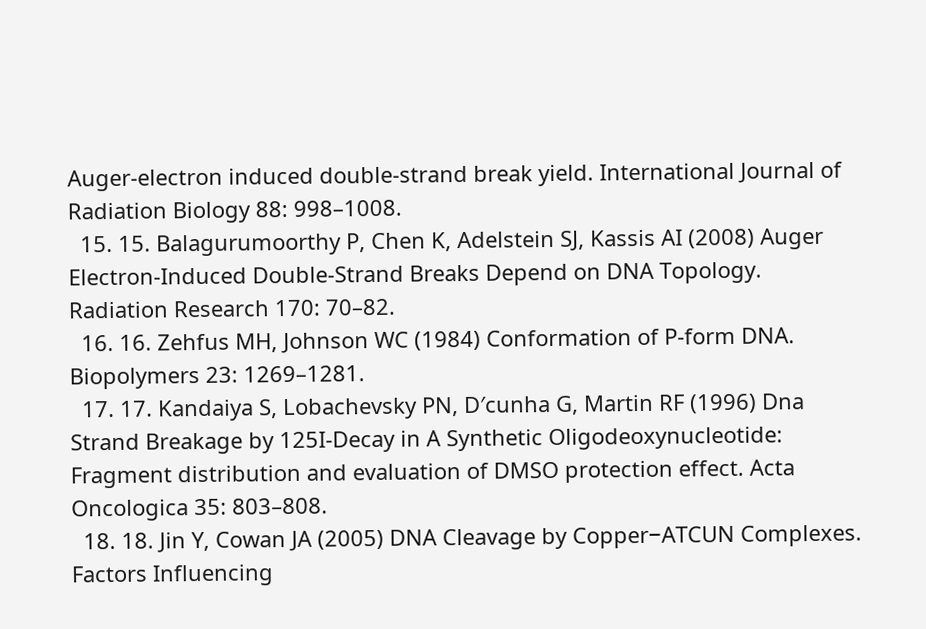Auger-electron induced double-strand break yield. International Journal of Radiation Biology 88: 998–1008.
  15. 15. Balagurumoorthy P, Chen K, Adelstein SJ, Kassis AI (2008) Auger Electron-Induced Double-Strand Breaks Depend on DNA Topology. Radiation Research 170: 70–82.
  16. 16. Zehfus MH, Johnson WC (1984) Conformation of P-form DNA. Biopolymers 23: 1269–1281.
  17. 17. Kandaiya S, Lobachevsky PN, D′cunha G, Martin RF (1996) Dna Strand Breakage by 125I-Decay in A Synthetic Oligodeoxynucleotide: Fragment distribution and evaluation of DMSO protection effect. Acta Oncologica 35: 803–808.
  18. 18. Jin Y, Cowan JA (2005) DNA Cleavage by Copper−ATCUN Complexes. Factors Influencing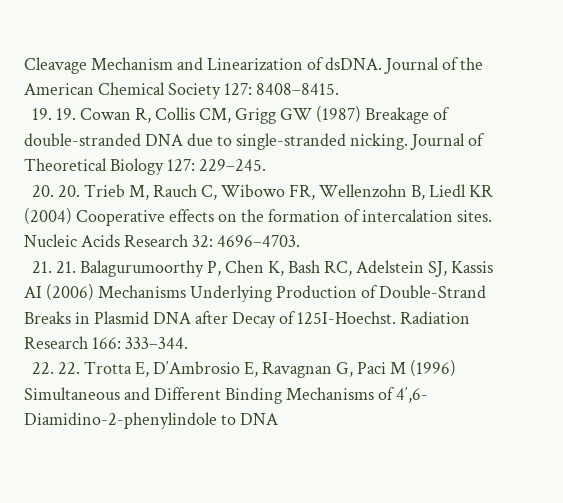Cleavage Mechanism and Linearization of dsDNA. Journal of the American Chemical Society 127: 8408–8415.
  19. 19. Cowan R, Collis CM, Grigg GW (1987) Breakage of double-stranded DNA due to single-stranded nicking. Journal of Theoretical Biology 127: 229–245.
  20. 20. Trieb M, Rauch C, Wibowo FR, Wellenzohn B, Liedl KR (2004) Cooperative effects on the formation of intercalation sites. Nucleic Acids Research 32: 4696–4703.
  21. 21. Balagurumoorthy P, Chen K, Bash RC, Adelstein SJ, Kassis AI (2006) Mechanisms Underlying Production of Double-Strand Breaks in Plasmid DNA after Decay of 125I-Hoechst. Radiation Research 166: 333–344.
  22. 22. Trotta E, D′Ambrosio E, Ravagnan G, Paci M (1996) Simultaneous and Different Binding Mechanisms of 4′,6-Diamidino-2-phenylindole to DNA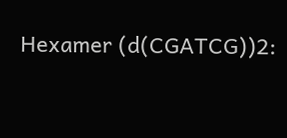Hexamer (d(CGATCG))2: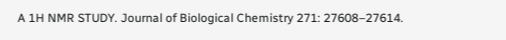A 1H NMR STUDY. Journal of Biological Chemistry 271: 27608–27614.